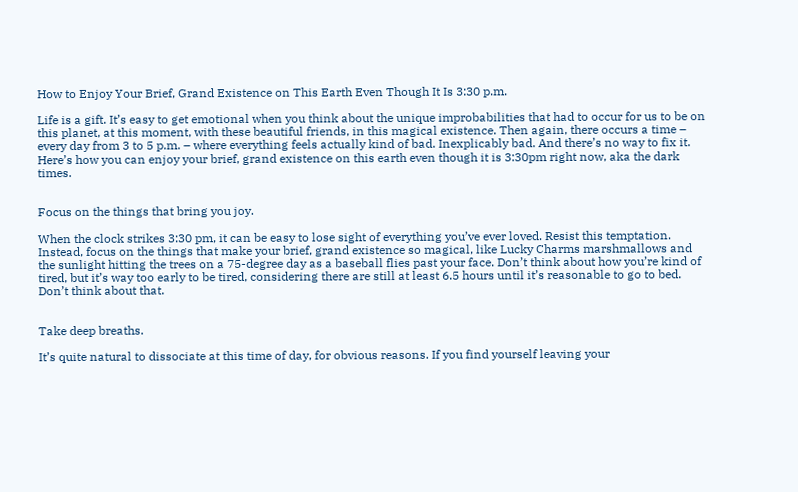How to Enjoy Your Brief, Grand Existence on This Earth Even Though It Is 3:30 p.m.

Life is a gift. It’s easy to get emotional when you think about the unique improbabilities that had to occur for us to be on this planet, at this moment, with these beautiful friends, in this magical existence. Then again, there occurs a time – every day from 3 to 5 p.m. – where everything feels actually kind of bad. Inexplicably bad. And there’s no way to fix it. Here’s how you can enjoy your brief, grand existence on this earth even though it is 3:30pm right now, aka the dark times.


Focus on the things that bring you joy.

When the clock strikes 3:30 pm, it can be easy to lose sight of everything you’ve ever loved. Resist this temptation. Instead, focus on the things that make your brief, grand existence so magical, like Lucky Charms marshmallows and the sunlight hitting the trees on a 75-degree day as a baseball flies past your face. Don’t think about how you’re kind of tired, but it’s way too early to be tired, considering there are still at least 6.5 hours until it’s reasonable to go to bed. Don’t think about that.


Take deep breaths.

It’s quite natural to dissociate at this time of day, for obvious reasons. If you find yourself leaving your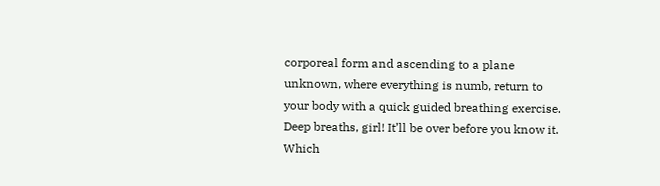corporeal form and ascending to a plane unknown, where everything is numb, return to your body with a quick guided breathing exercise. Deep breaths, girl! It’ll be over before you know it. Which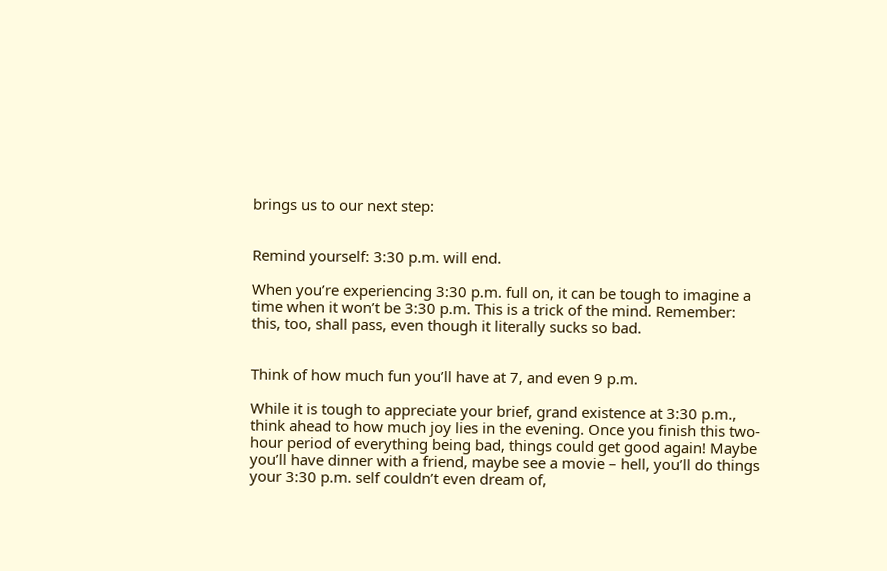brings us to our next step:


Remind yourself: 3:30 p.m. will end.

When you’re experiencing 3:30 p.m. full on, it can be tough to imagine a time when it won’t be 3:30 p.m. This is a trick of the mind. Remember: this, too, shall pass, even though it literally sucks so bad.


Think of how much fun you’ll have at 7, and even 9 p.m.

While it is tough to appreciate your brief, grand existence at 3:30 p.m., think ahead to how much joy lies in the evening. Once you finish this two-hour period of everything being bad, things could get good again! Maybe you’ll have dinner with a friend, maybe see a movie – hell, you’ll do things your 3:30 p.m. self couldn’t even dream of,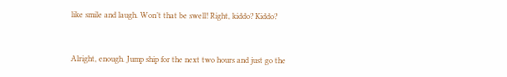like smile and laugh. Won’t that be swell! Right, kiddo? Kiddo?



Alright, enough. Jump ship for the next two hours and just go the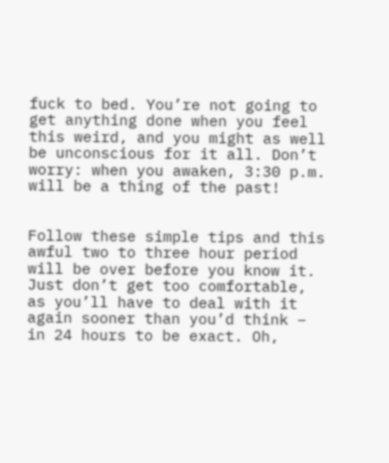fuck to bed. You’re not going to get anything done when you feel this weird, and you might as well be unconscious for it all. Don’t worry: when you awaken, 3:30 p.m. will be a thing of the past!


Follow these simple tips and this awful two to three hour period will be over before you know it. Just don’t get too comfortable, as you’ll have to deal with it again sooner than you’d think – in 24 hours to be exact. Oh,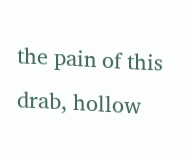the pain of this drab, hollow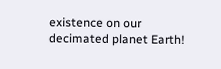existence on our decimated planet Earth!